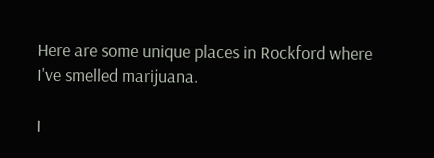Here are some unique places in Rockford where I've smelled marijuana.

I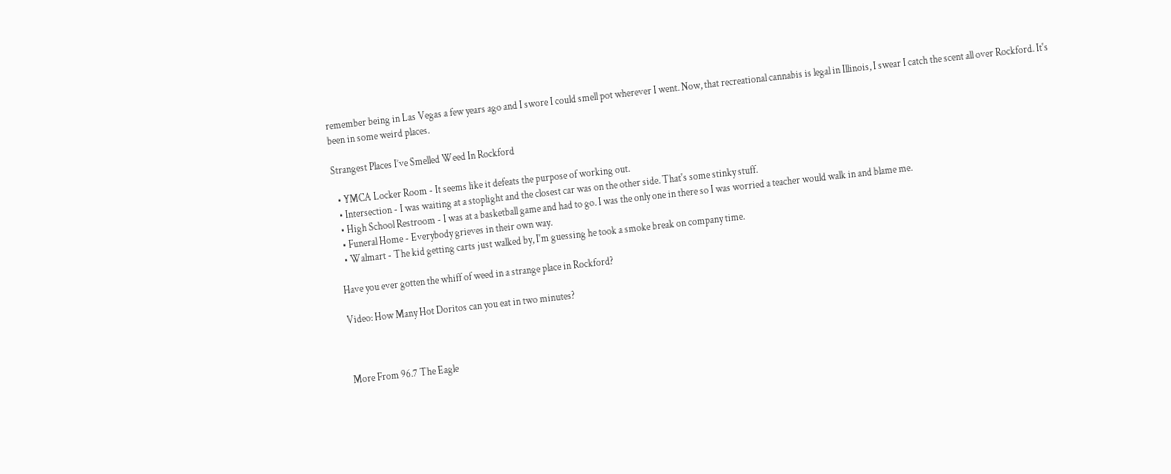remember being in Las Vegas a few years ago and I swore I could smell pot wherever I went. Now, that recreational cannabis is legal in Illinois, I swear I catch the scent all over Rockford. It's been in some weird places.

Strangest Places I’ve Smelled Weed In Rockford

  • YMCA Locker Room - It seems like it defeats the purpose of working out.
  • Intersection - I was waiting at a stoplight and the closest car was on the other side. That's some stinky stuff.
  • High School Restroom - I was at a basketball game and had to go. I was the only one in there so I was worried a teacher would walk in and blame me.
  • Funeral Home - Everybody grieves in their own way.
  • Walmart - The kid getting carts just walked by, I'm guessing he took a smoke break on company time.

Have you ever gotten the whiff of weed in a strange place in Rockford?

Video: How Many Hot Doritos can you eat in two minutes?



More From 96.7 The Eagle